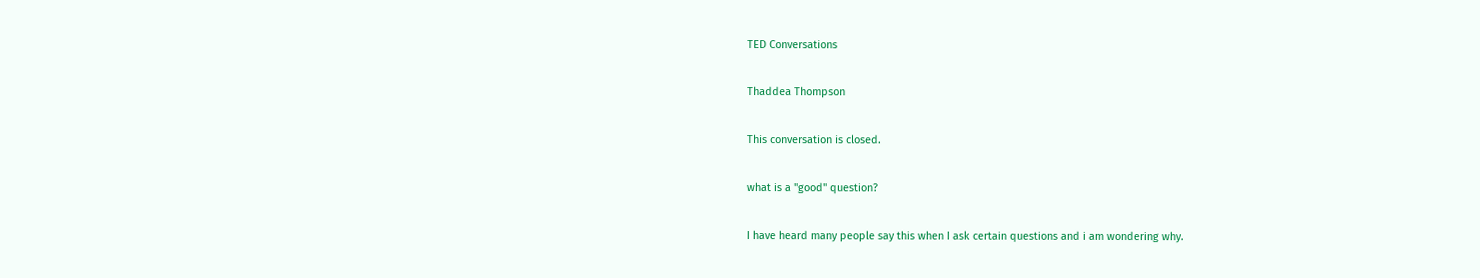TED Conversations

Thaddea Thompson

This conversation is closed.

what is a "good" question?

I have heard many people say this when I ask certain questions and i am wondering why.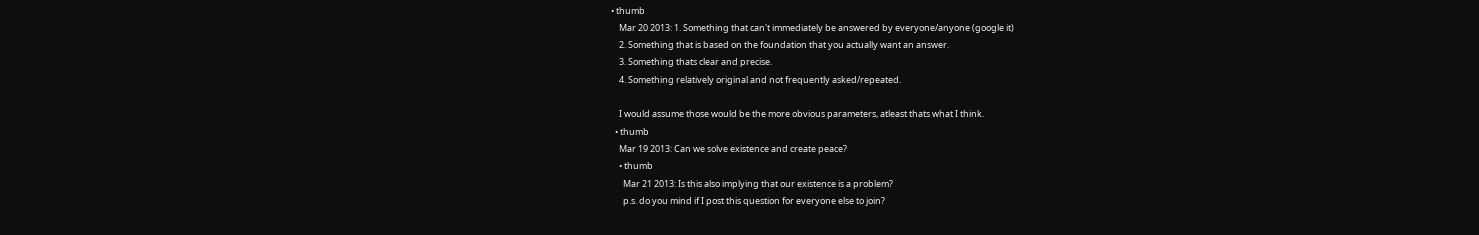• thumb
    Mar 20 2013: 1. Something that can't immediately be answered by everyone/anyone (google it)
    2. Something that is based on the foundation that you actually want an answer.
    3. Something thats clear and precise.
    4. Something relatively original and not frequently asked/repeated.

    I would assume those would be the more obvious parameters, atleast thats what I think.
  • thumb
    Mar 19 2013: Can we solve existence and create peace?
    • thumb
      Mar 21 2013: Is this also implying that our existence is a problem?
      p.s. do you mind if I post this question for everyone else to join?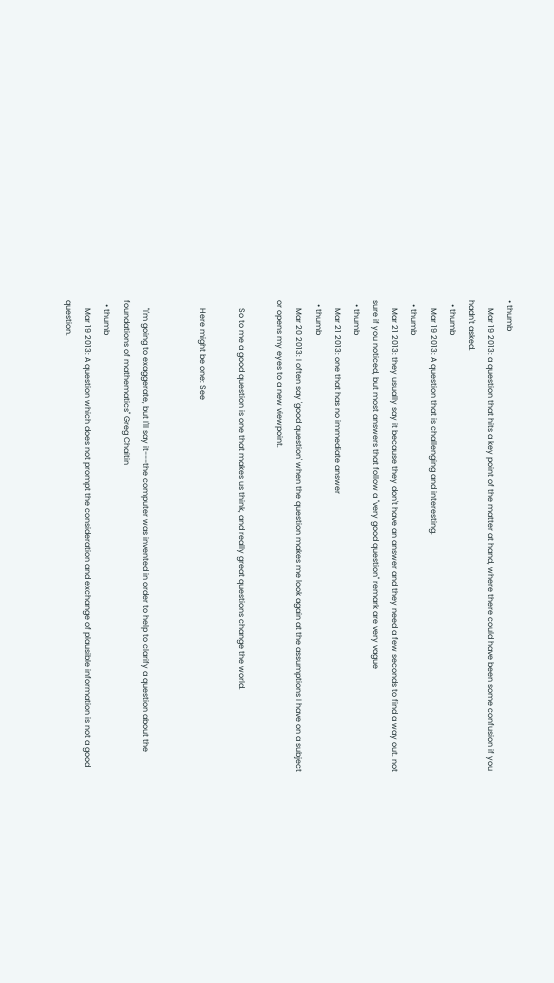• thumb
    Mar 19 2013: a question that hits a key point of the matter at hand, where there could have been some confusion if you hadn't asked.
  • thumb
    Mar 19 2013: A question that is challenging and interesting.
  • thumb
    Mar 21 2013: they usually say it because they don't have an answer and they need a few seconds to find a way out. not sure if you noticed, but most answers that follow a "very good question" remark are very vague
  • thumb
    Mar 21 2013: one that has no immediate answer
  • thumb
    Mar 20 2013: I often say 'good question' when the question makes me look again at the assumptions I have on a subject or opens my eyes to a new viewpoint.

    So to me a good question is one that makes us think, and really great questions change the world.

    Here might be one: See


    "I'm going to exaggerate, but I'll say it---the computer was invented in order to help to clarify a question about the foundations of mathematics" Greg Chaitin
  • thumb
    Mar 19 2013: A question which does not prompt the consideration and exchange of plausible information is not a good question.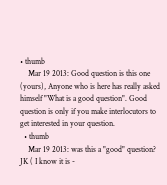• thumb
    Mar 19 2013: Good question is this one (yours), Anyone who is here has really asked himself "What is a good question". Good question is only if you make interlocutors to get interested in your question.
  • thumb
    Mar 19 2013: was this a "good" question? JK ( I know it is -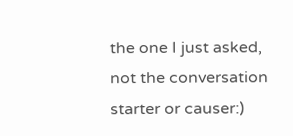the one I just asked, not the conversation starter or causer:)